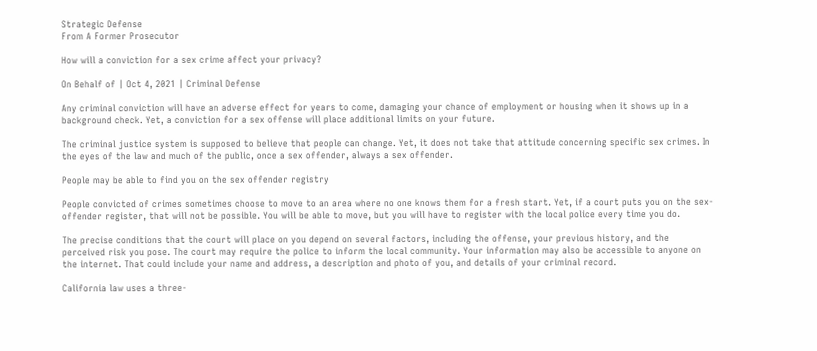Strategic Defense
From A Former Prosecutor

How will a conviction for a sex crime affect your privacy?

On Behalf of | Oct 4, 2021 | Criminal Defense

Any criminal conviction will have an adverse effect for years to come, damaging your chance of employment or housing when it shows up in a background check. Yet, a conviction for a sex offense will place additional limits on your future.

The criminal justice system is supposed to believe that people can change. Yet, it does not take that attitude concerning specific sex crimes. In the eyes of the law and much of the public, once a sex offender, always a sex offender.

People may be able to find you on the sex offender registry

People convicted of crimes sometimes choose to move to an area where no one knows them for a fresh start. Yet, if a court puts you on the sex-offender register, that will not be possible. You will be able to move, but you will have to register with the local police every time you do.

The precise conditions that the court will place on you depend on several factors, including the offense, your previous history, and the perceived risk you pose. The court may require the police to inform the local community. Your information may also be accessible to anyone on the internet. That could include your name and address, a description and photo of you, and details of your criminal record.

California law uses a three-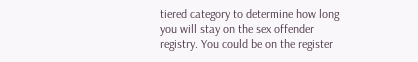tiered category to determine how long you will stay on the sex offender registry. You could be on the register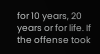for 10 years, 20 years or for life. If the offense took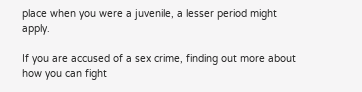place when you were a juvenile, a lesser period might apply.

If you are accused of a sex crime, finding out more about how you can fight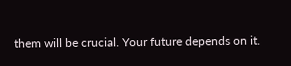them will be crucial. Your future depends on it.